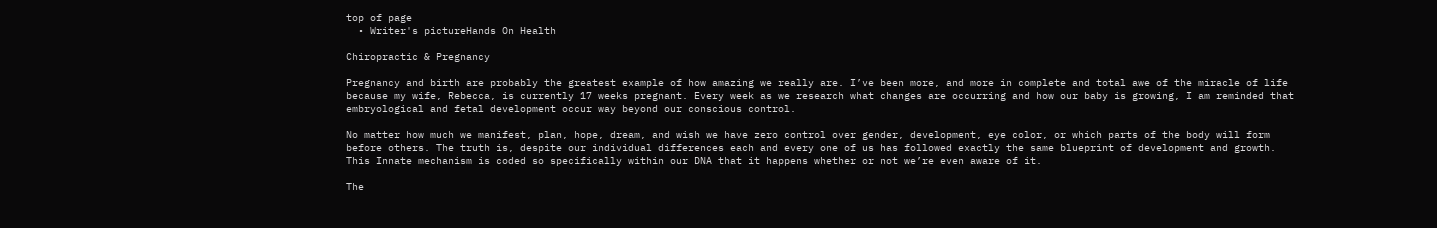top of page
  • Writer's pictureHands On Health

Chiropractic & Pregnancy

Pregnancy and birth are probably the greatest example of how amazing we really are. I’ve been more, and more in complete and total awe of the miracle of life because my wife, Rebecca, is currently 17 weeks pregnant. Every week as we research what changes are occurring and how our baby is growing, I am reminded that embryological and fetal development occur way beyond our conscious control.

No matter how much we manifest, plan, hope, dream, and wish we have zero control over gender, development, eye color, or which parts of the body will form before others. The truth is, despite our individual differences each and every one of us has followed exactly the same blueprint of development and growth. This Innate mechanism is coded so specifically within our DNA that it happens whether or not we’re even aware of it.

The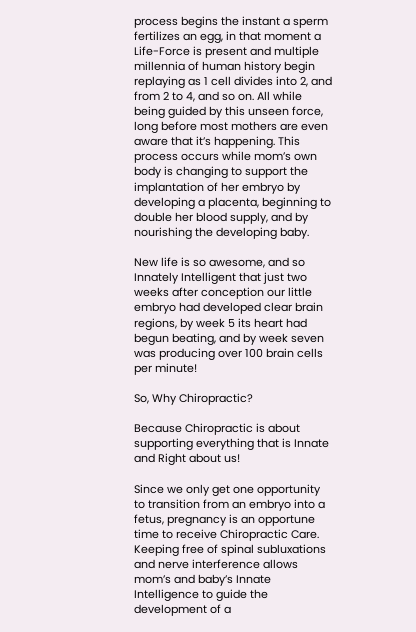process begins the instant a sperm fertilizes an egg, in that moment a Life-Force is present and multiple millennia of human history begin replaying as 1 cell divides into 2, and from 2 to 4, and so on. All while being guided by this unseen force, long before most mothers are even aware that it’s happening. This process occurs while mom’s own body is changing to support the implantation of her embryo by developing a placenta, beginning to double her blood supply, and by nourishing the developing baby.

New life is so awesome, and so Innately Intelligent that just two weeks after conception our little embryo had developed clear brain regions, by week 5 its heart had begun beating, and by week seven was producing over 100 brain cells per minute!

So, Why Chiropractic?

Because Chiropractic is about supporting everything that is Innate and Right about us!

Since we only get one opportunity to transition from an embryo into a fetus, pregnancy is an opportune time to receive Chiropractic Care. Keeping free of spinal subluxations and nerve interference allows mom’s and baby’s Innate Intelligence to guide the development of a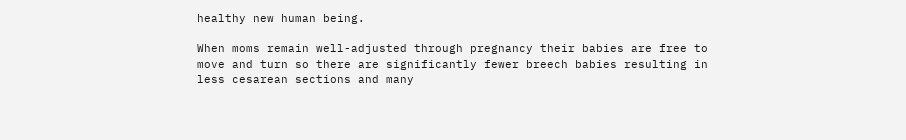healthy new human being.

When moms remain well-adjusted through pregnancy their babies are free to move and turn so there are significantly fewer breech babies resulting in less cesarean sections and many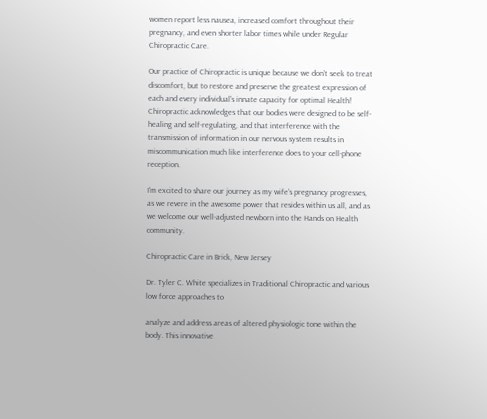women report less nausea, increased comfort throughout their pregnancy, and even shorter labor times while under Regular Chiropractic Care.

Our practice of Chiropractic is unique because we don’t seek to treat discomfort, but to restore and preserve the greatest expression of each and every individual’s innate capacity for optimal Health! Chiropractic acknowledges that our bodies were designed to be self-healing and self-regulating, and that interference with the transmission of information in our nervous system results in miscommunication much like interference does to your cell-phone reception.

I’m excited to share our journey as my wife’s pregnancy progresses, as we revere in the awesome power that resides within us all, and as we welcome our well-adjusted newborn into the Hands on Health community.

Chiropractic Care in Brick, New Jersey

Dr. Tyler C. White specializes in Traditional Chiropractic and various low force approaches to

analyze and address areas of altered physiologic tone within the body. This innovative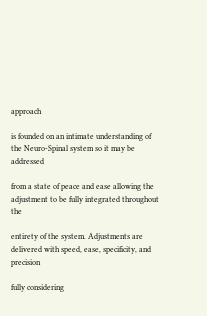approach

is founded on an intimate understanding of the Neuro-Spinal system so it may be addressed

from a state of peace and ease allowing the adjustment to be fully integrated throughout the

entirety of the system. Adjustments are delivered with speed, ease, specificity, and precision

fully considering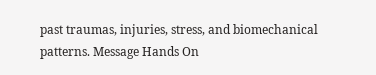past traumas, injuries, stress, and biomechanical patterns. Message Hands On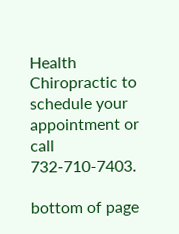Health Chiropractic to schedule your appointment or call 732-710-7403.

bottom of page